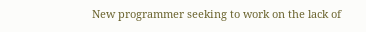New programmer seeking to work on the lack of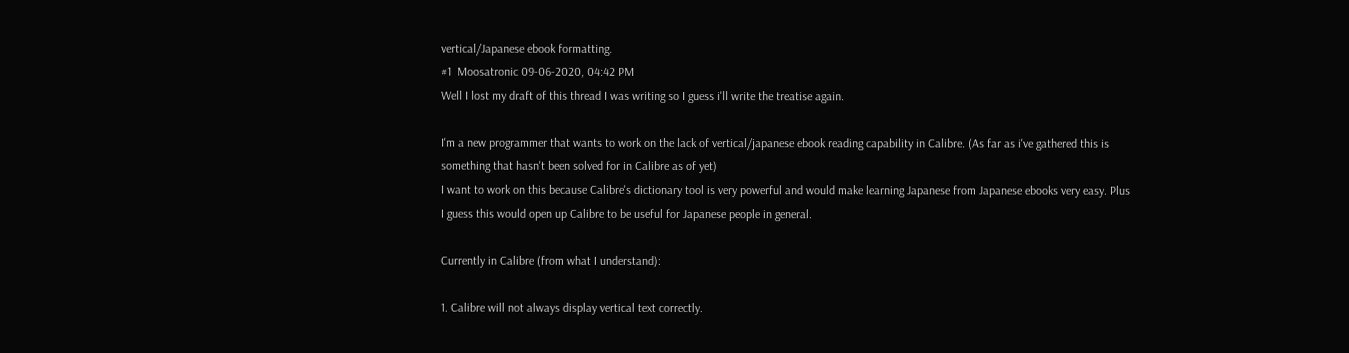vertical/Japanese ebook formatting.
#1  Moosatronic 09-06-2020, 04:42 PM
Well I lost my draft of this thread I was writing so I guess i'll write the treatise again.

I'm a new programmer that wants to work on the lack of vertical/japanese ebook reading capability in Calibre. (As far as i've gathered this is something that hasn't been solved for in Calibre as of yet)
I want to work on this because Calibre's dictionary tool is very powerful and would make learning Japanese from Japanese ebooks very easy. Plus I guess this would open up Calibre to be useful for Japanese people in general.

Currently in Calibre (from what I understand):

1. Calibre will not always display vertical text correctly.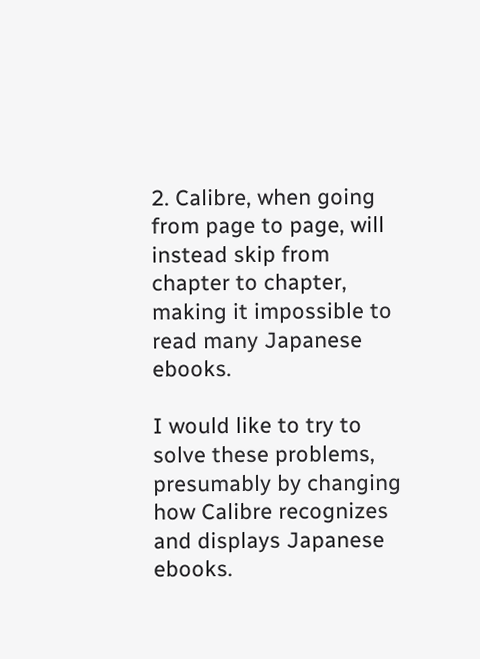2. Calibre, when going from page to page, will instead skip from chapter to chapter, making it impossible to read many Japanese ebooks.

I would like to try to solve these problems, presumably by changing how Calibre recognizes and displays Japanese ebooks.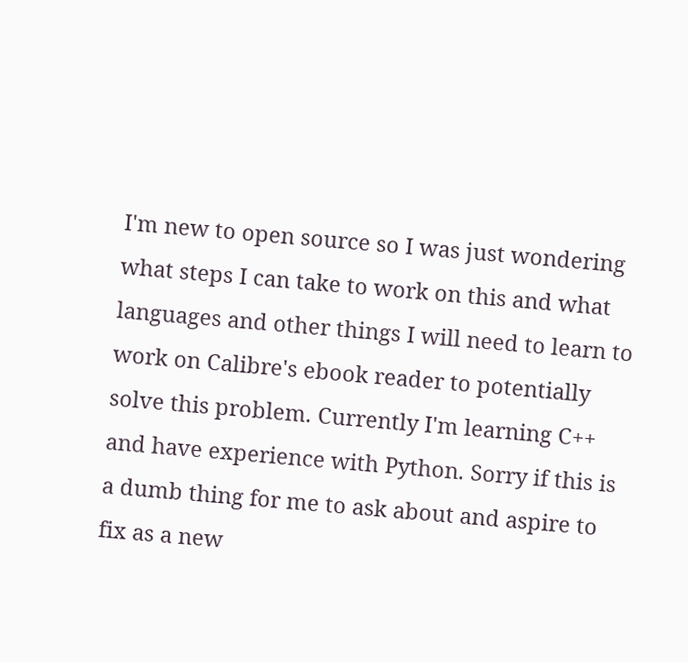I'm new to open source so I was just wondering what steps I can take to work on this and what languages and other things I will need to learn to work on Calibre's ebook reader to potentially solve this problem. Currently I'm learning C++ and have experience with Python. Sorry if this is a dumb thing for me to ask about and aspire to fix as a new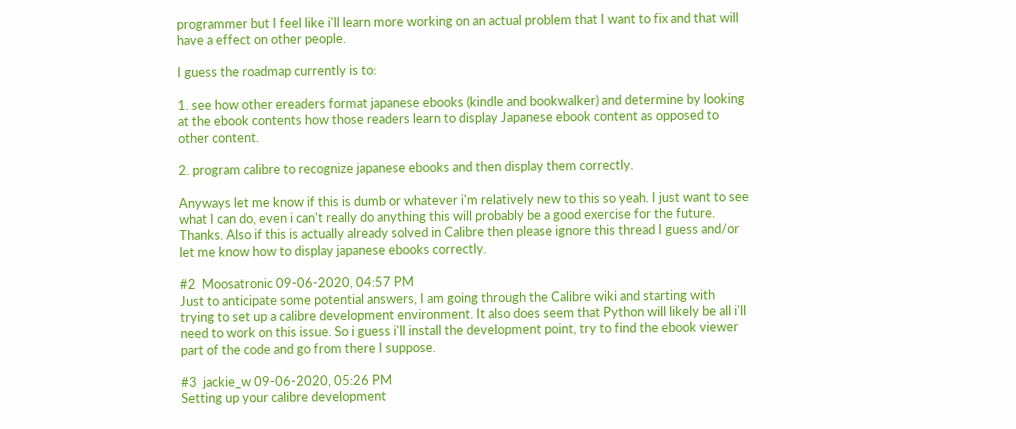programmer but I feel like i'll learn more working on an actual problem that I want to fix and that will have a effect on other people.

I guess the roadmap currently is to:

1. see how other ereaders format japanese ebooks (kindle and bookwalker) and determine by looking at the ebook contents how those readers learn to display Japanese ebook content as opposed to other content.

2. program calibre to recognize japanese ebooks and then display them correctly.

Anyways let me know if this is dumb or whatever i'm relatively new to this so yeah. I just want to see what I can do, even i can't really do anything this will probably be a good exercise for the future. Thanks. Also if this is actually already solved in Calibre then please ignore this thread I guess and/or let me know how to display japanese ebooks correctly.

#2  Moosatronic 09-06-2020, 04:57 PM
Just to anticipate some potential answers, I am going through the Calibre wiki and starting with trying to set up a calibre development environment. It also does seem that Python will likely be all i'll need to work on this issue. So i guess i'll install the development point, try to find the ebook viewer part of the code and go from there I suppose.

#3  jackie_w 09-06-2020, 05:26 PM
Setting up your calibre development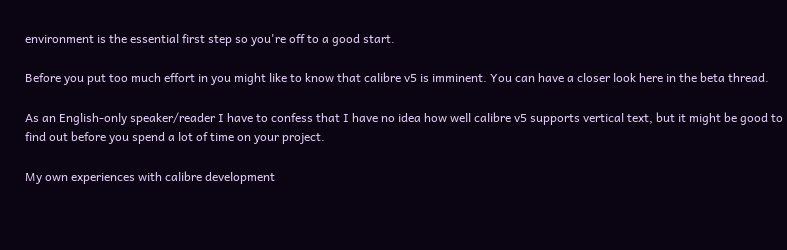environment is the essential first step so you're off to a good start.

Before you put too much effort in you might like to know that calibre v5 is imminent. You can have a closer look here in the beta thread.

As an English-only speaker/reader I have to confess that I have no idea how well calibre v5 supports vertical text, but it might be good to find out before you spend a lot of time on your project.

My own experiences with calibre development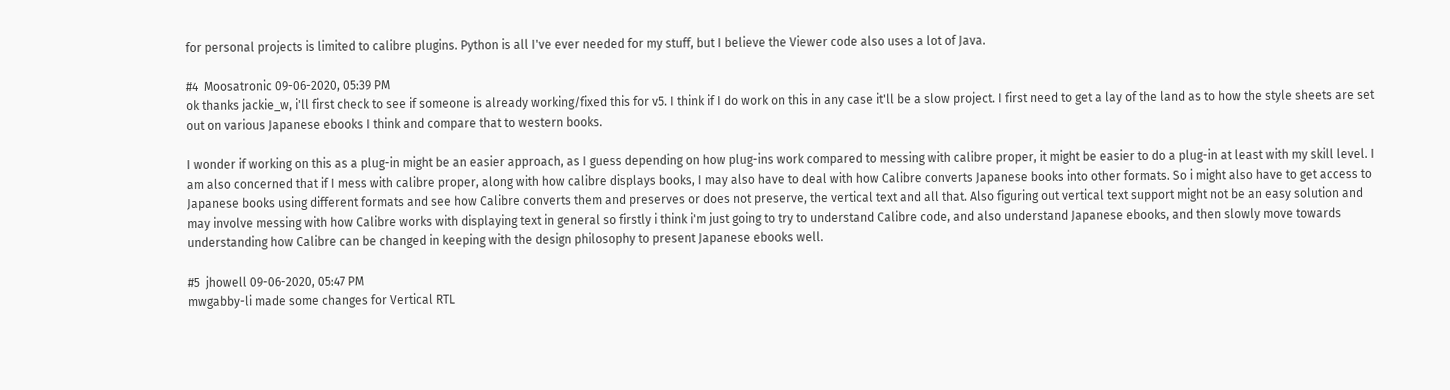for personal projects is limited to calibre plugins. Python is all I've ever needed for my stuff, but I believe the Viewer code also uses a lot of Java.

#4  Moosatronic 09-06-2020, 05:39 PM
ok thanks jackie_w, i'll first check to see if someone is already working/fixed this for v5. I think if I do work on this in any case it'll be a slow project. I first need to get a lay of the land as to how the style sheets are set out on various Japanese ebooks I think and compare that to western books.

I wonder if working on this as a plug-in might be an easier approach, as I guess depending on how plug-ins work compared to messing with calibre proper, it might be easier to do a plug-in at least with my skill level. I am also concerned that if I mess with calibre proper, along with how calibre displays books, I may also have to deal with how Calibre converts Japanese books into other formats. So i might also have to get access to Japanese books using different formats and see how Calibre converts them and preserves or does not preserve, the vertical text and all that. Also figuring out vertical text support might not be an easy solution and may involve messing with how Calibre works with displaying text in general so firstly i think i'm just going to try to understand Calibre code, and also understand Japanese ebooks, and then slowly move towards understanding how Calibre can be changed in keeping with the design philosophy to present Japanese ebooks well.

#5  jhowell 09-06-2020, 05:47 PM
mwgabby-li made some changes for Vertical RTL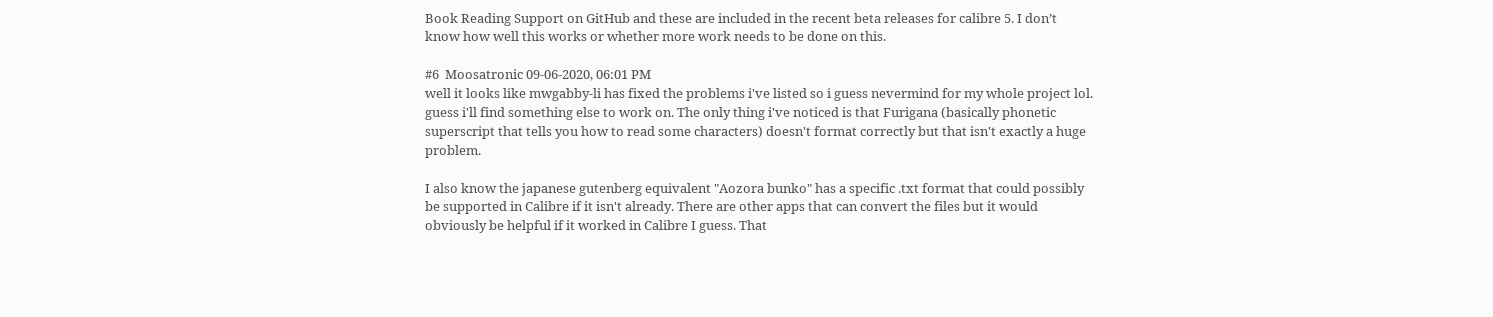Book Reading Support on GitHub and these are included in the recent beta releases for calibre 5. I don’t know how well this works or whether more work needs to be done on this.

#6  Moosatronic 09-06-2020, 06:01 PM
well it looks like mwgabby-li has fixed the problems i've listed so i guess nevermind for my whole project lol. guess i'll find something else to work on. The only thing i've noticed is that Furigana (basically phonetic superscript that tells you how to read some characters) doesn't format correctly but that isn't exactly a huge problem.

I also know the japanese gutenberg equivalent "Aozora bunko" has a specific .txt format that could possibly be supported in Calibre if it isn't already. There are other apps that can convert the files but it would obviously be helpful if it worked in Calibre I guess. That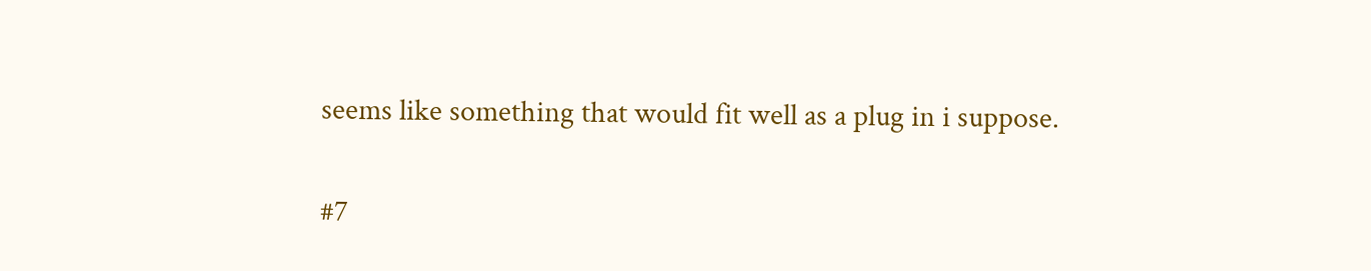seems like something that would fit well as a plug in i suppose.

#7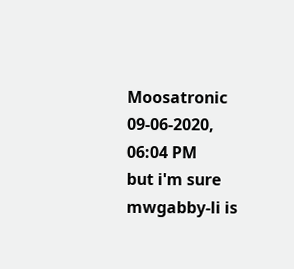Moosatronic 09-06-2020, 06:04 PM
but i'm sure mwgabby-li is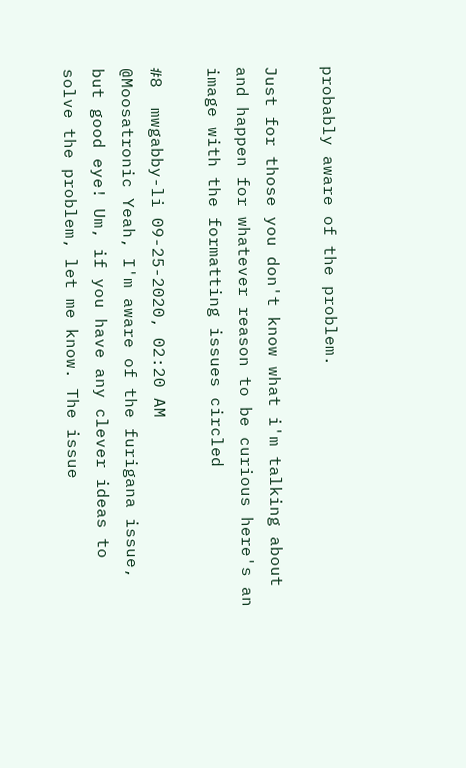probably aware of the problem.

Just for those you don't know what i'm talking about and happen for whatever reason to be curious here's an image with the formatting issues circled

#8  mwgabby-li 09-25-2020, 02:20 AM
@Moosatronic Yeah, I'm aware of the furigana issue, but good eye! Um, if you have any clever ideas to solve the problem, let me know. The issue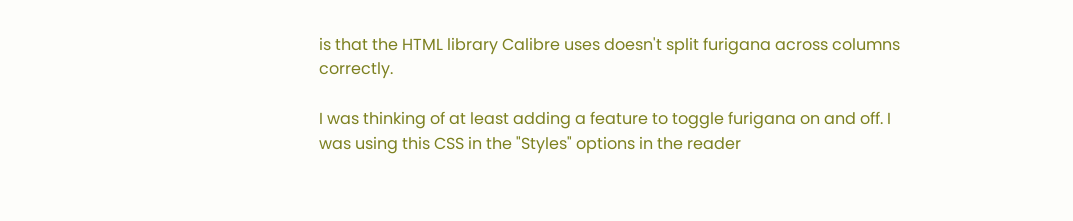is that the HTML library Calibre uses doesn't split furigana across columns correctly.

I was thinking of at least adding a feature to toggle furigana on and off. I was using this CSS in the "Styles" options in the reader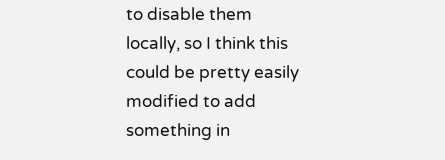to disable them locally, so I think this could be pretty easily modified to add something in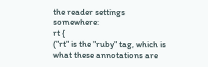the reader settings somewhere:
rt {
("rt" is the "ruby" tag, which is what these annotations are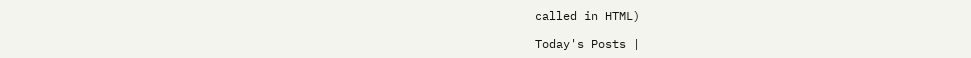called in HTML)

Today's Posts |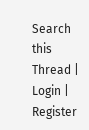Search this Thread | Login | Register